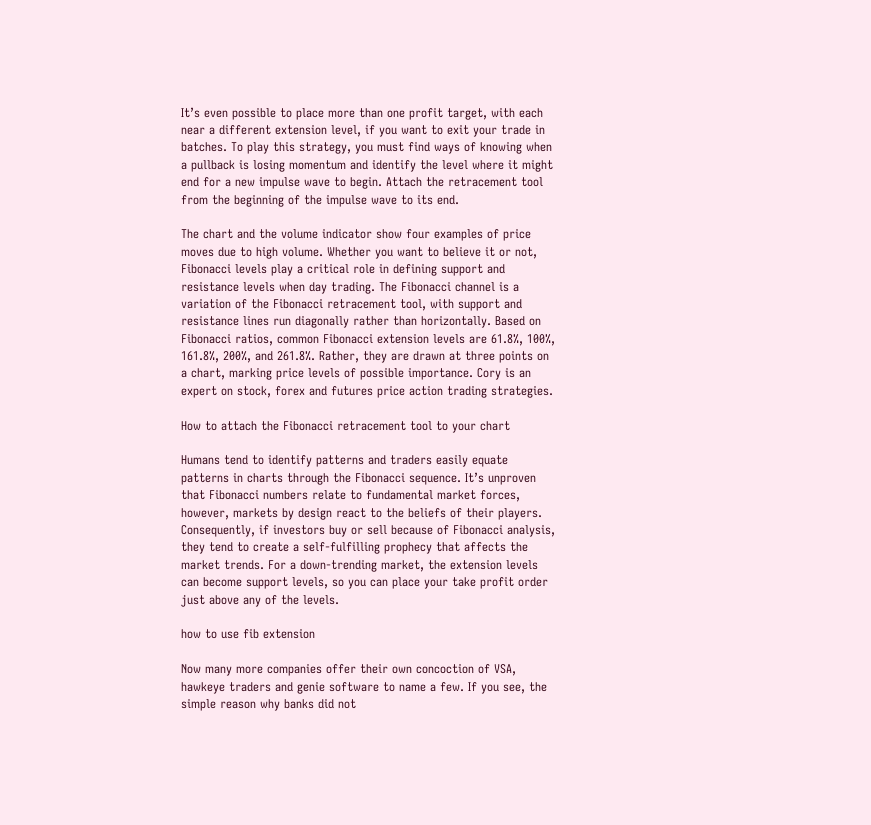It’s even possible to place more than one profit target, with each near a different extension level, if you want to exit your trade in batches. To play this strategy, you must find ways of knowing when a pullback is losing momentum and identify the level where it might end for a new impulse wave to begin. Attach the retracement tool from the beginning of the impulse wave to its end.

The chart and the volume indicator show four examples of price moves due to high volume. Whether you want to believe it or not, Fibonacci levels play a critical role in defining support and resistance levels when day trading. The Fibonacci channel is a variation of the Fibonacci retracement tool, with support and resistance lines run diagonally rather than horizontally. Based on Fibonacci ratios, common Fibonacci extension levels are 61.8%, 100%, 161.8%, 200%, and 261.8%. Rather, they are drawn at three points on a chart, marking price levels of possible importance. Cory is an expert on stock, forex and futures price action trading strategies.

How to attach the Fibonacci retracement tool to your chart

Humans tend to identify patterns and traders easily equate patterns in charts through the Fibonacci sequence. It’s unproven that Fibonacci numbers relate to fundamental market forces, however, markets by design react to the beliefs of their players. Consequently, if investors buy or sell because of Fibonacci analysis, they tend to create a self-fulfilling prophecy that affects the market trends. For a down-trending market, the extension levels can become support levels, so you can place your take profit order just above any of the levels.

how to use fib extension

Now many more companies offer their own concoction of VSA, hawkeye traders and genie software to name a few. If you see, the simple reason why banks did not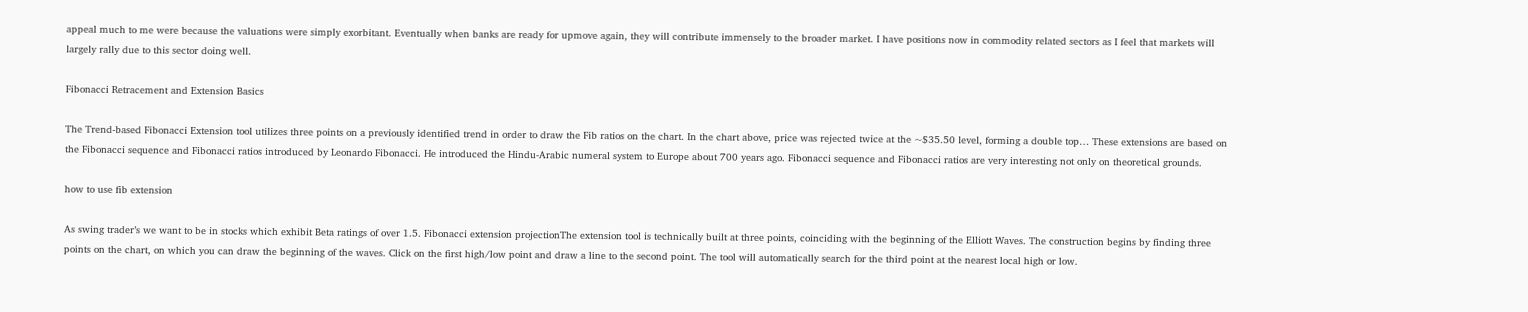appeal much to me were because the valuations were simply exorbitant. Eventually when banks are ready for upmove again, they will contribute immensely to the broader market. I have positions now in commodity related sectors as I feel that markets will largely rally due to this sector doing well.

Fibonacci Retracement and Extension Basics

The Trend-based Fibonacci Extension tool utilizes three points on a previously identified trend in order to draw the Fib ratios on the chart. In the chart above, price was rejected twice at the ~$35.50 level, forming a double top… These extensions are based on the Fibonacci sequence and Fibonacci ratios introduced by Leonardo Fibonacci. He introduced the Hindu-Arabic numeral system to Europe about 700 years ago. Fibonacci sequence and Fibonacci ratios are very interesting not only on theoretical grounds.

how to use fib extension

As swing trader’s we want to be in stocks which exhibit Beta ratings of over 1.5. Fibonacci extension projectionThe extension tool is technically built at three points, coinciding with the beginning of the Elliott Waves. The construction begins by finding three points on the chart, on which you can draw the beginning of the waves. Click on the first high/low point and draw a line to the second point. The tool will automatically search for the third point at the nearest local high or low.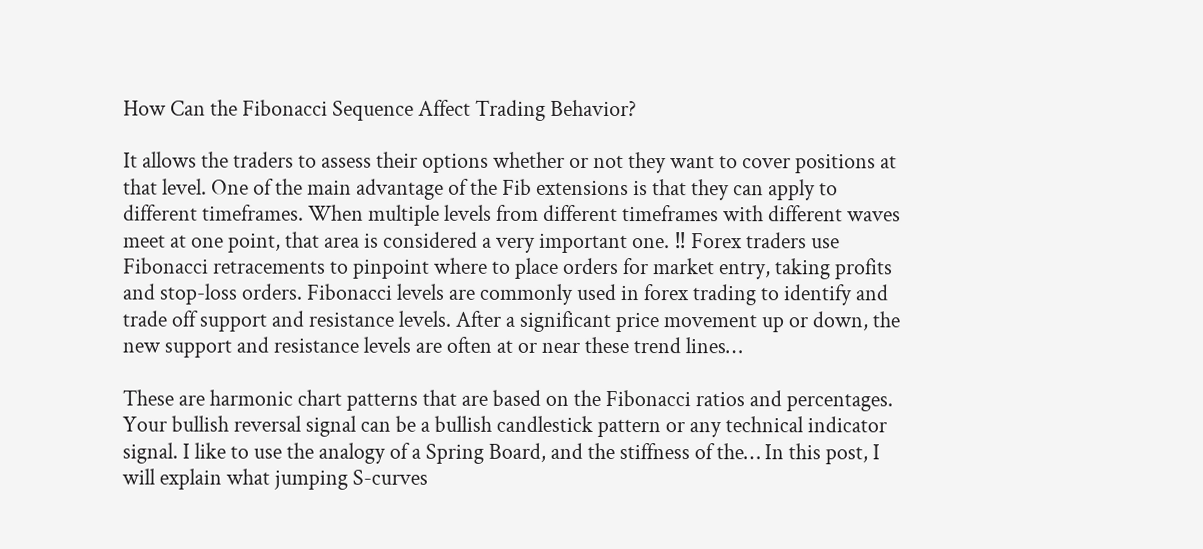How Can the Fibonacci Sequence Affect Trading Behavior?

It allows the traders to assess their options whether or not they want to cover positions at that level. One of the main advantage of the Fib extensions is that they can apply to different timeframes. When multiple levels from different timeframes with different waves meet at one point, that area is considered a very important one. ‼ Forex traders use Fibonacci retracements to pinpoint where to place orders for market entry, taking profits and stop-loss orders. Fibonacci levels are commonly used in forex trading to identify and trade off support and resistance levels. After a significant price movement up or down, the new support and resistance levels are often at or near these trend lines…

These are harmonic chart patterns that are based on the Fibonacci ratios and percentages. Your bullish reversal signal can be a bullish candlestick pattern or any technical indicator signal. I like to use the analogy of a Spring Board, and the stiffness of the… In this post, I will explain what jumping S-curves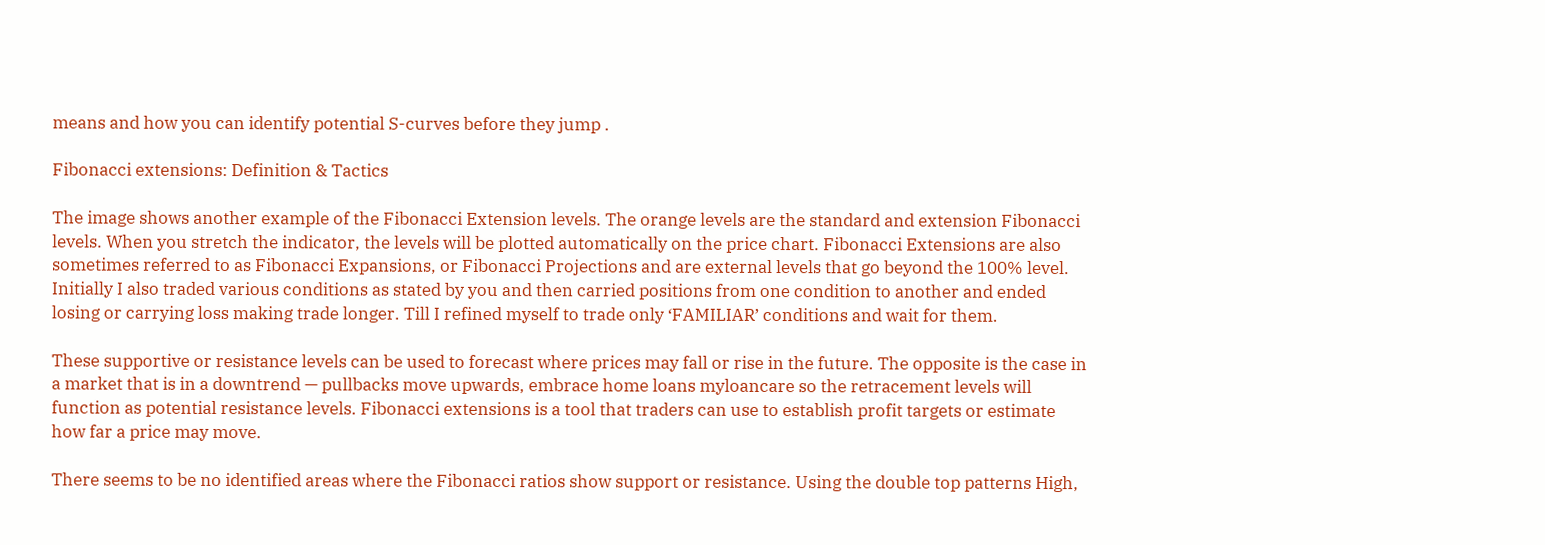means and how you can identify potential S-curves before they jump .

Fibonacci extensions: Definition & Tactics

The image shows another example of the Fibonacci Extension levels. The orange levels are the standard and extension Fibonacci levels. When you stretch the indicator, the levels will be plotted automatically on the price chart. Fibonacci Extensions are also sometimes referred to as Fibonacci Expansions, or Fibonacci Projections and are external levels that go beyond the 100% level. Initially I also traded various conditions as stated by you and then carried positions from one condition to another and ended losing or carrying loss making trade longer. Till I refined myself to trade only ‘FAMILIAR’ conditions and wait for them.

These supportive or resistance levels can be used to forecast where prices may fall or rise in the future. The opposite is the case in a market that is in a downtrend — pullbacks move upwards, embrace home loans myloancare so the retracement levels will function as potential resistance levels. Fibonacci extensions is a tool that traders can use to establish profit targets or estimate how far a price may move.

There seems to be no identified areas where the Fibonacci ratios show support or resistance. Using the double top patterns High,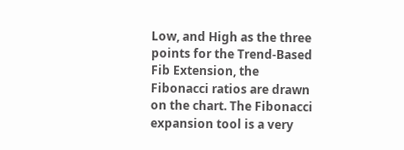Low, and High as the three points for the Trend-Based Fib Extension, the Fibonacci ratios are drawn on the chart. The Fibonacci expansion tool is a very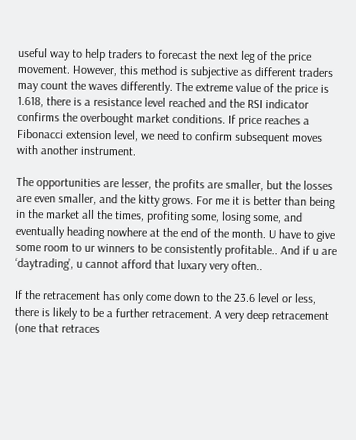useful way to help traders to forecast the next leg of the price movement. However, this method is subjective as different traders may count the waves differently. The extreme value of the price is 1.618, there is a resistance level reached and the RSI indicator confirms the overbought market conditions. If price reaches a Fibonacci extension level, we need to confirm subsequent moves with another instrument.

The opportunities are lesser, the profits are smaller, but the losses are even smaller, and the kitty grows. For me it is better than being in the market all the times, profiting some, losing some, and eventually heading nowhere at the end of the month. U have to give some room to ur winners to be consistently profitable.. And if u are ‘daytrading’, u cannot afford that luxary very often..

If the retracement has only come down to the 23.6 level or less, there is likely to be a further retracement. A very deep retracement (one that retraces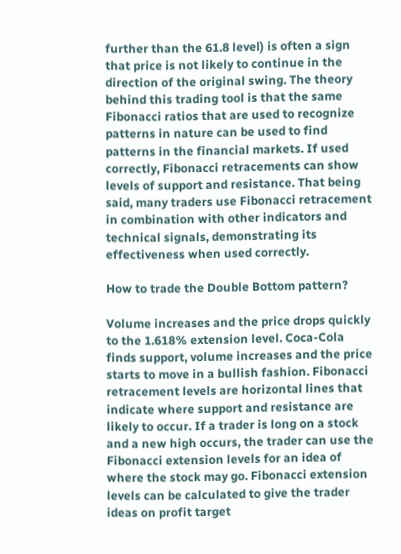further than the 61.8 level) is often a sign that price is not likely to continue in the direction of the original swing. The theory behind this trading tool is that the same Fibonacci ratios that are used to recognize patterns in nature can be used to find patterns in the financial markets. If used correctly, Fibonacci retracements can show levels of support and resistance. That being said, many traders use Fibonacci retracement in combination with other indicators and technical signals, demonstrating its effectiveness when used correctly.

How to trade the Double Bottom pattern?

Volume increases and the price drops quickly to the 1.618% extension level. Coca-Cola finds support, volume increases and the price starts to move in a bullish fashion. Fibonacci retracement levels are horizontal lines that indicate where support and resistance are likely to occur. If a trader is long on a stock and a new high occurs, the trader can use the Fibonacci extension levels for an idea of where the stock may go. Fibonacci extension levels can be calculated to give the trader ideas on profit target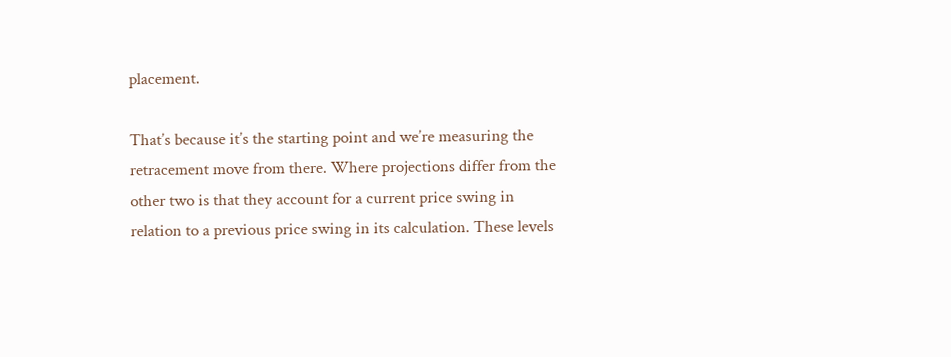placement.

That’s because it’s the starting point and we’re measuring the retracement move from there. Where projections differ from the other two is that they account for a current price swing in relation to a previous price swing in its calculation. These levels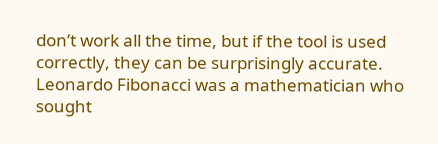don’t work all the time, but if the tool is used correctly, they can be surprisingly accurate. Leonardo Fibonacci was a mathematician who sought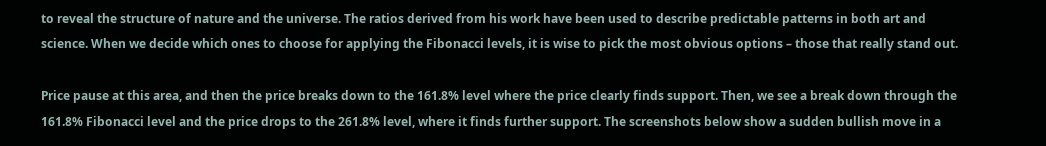to reveal the structure of nature and the universe. The ratios derived from his work have been used to describe predictable patterns in both art and science. When we decide which ones to choose for applying the Fibonacci levels, it is wise to pick the most obvious options – those that really stand out.

Price pause at this area, and then the price breaks down to the 161.8% level where the price clearly finds support. Then, we see a break down through the 161.8% Fibonacci level and the price drops to the 261.8% level, where it finds further support. The screenshots below show a sudden bullish move in a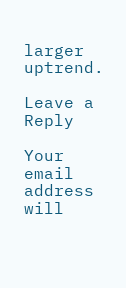larger uptrend.

Leave a Reply

Your email address will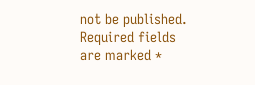not be published. Required fields are marked *